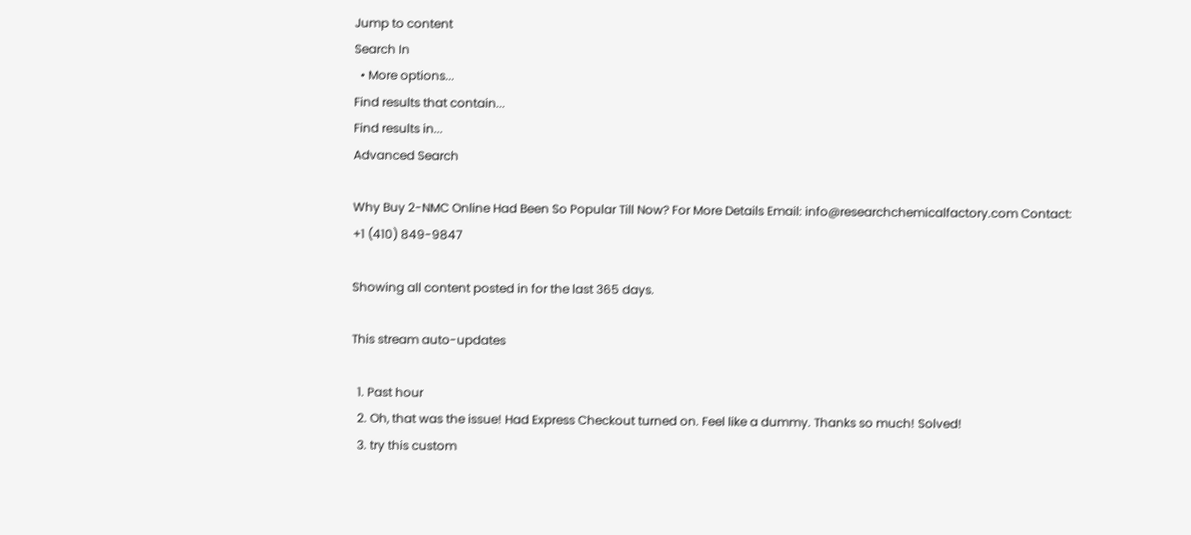Jump to content
Search In
  • More options...
Find results that contain...
Find results in...
Advanced Search

Why Buy 2-NMC Online Had Been So Popular Till Now? For More Details Email: info@researchchemicalfactory.com Contact: +1 (410) 849-9847

Showing all content posted in for the last 365 days.

This stream auto-updates

  1. Past hour
  2. Oh, that was the issue! Had Express Checkout turned on. Feel like a dummy. Thanks so much! Solved!
  3. try this custom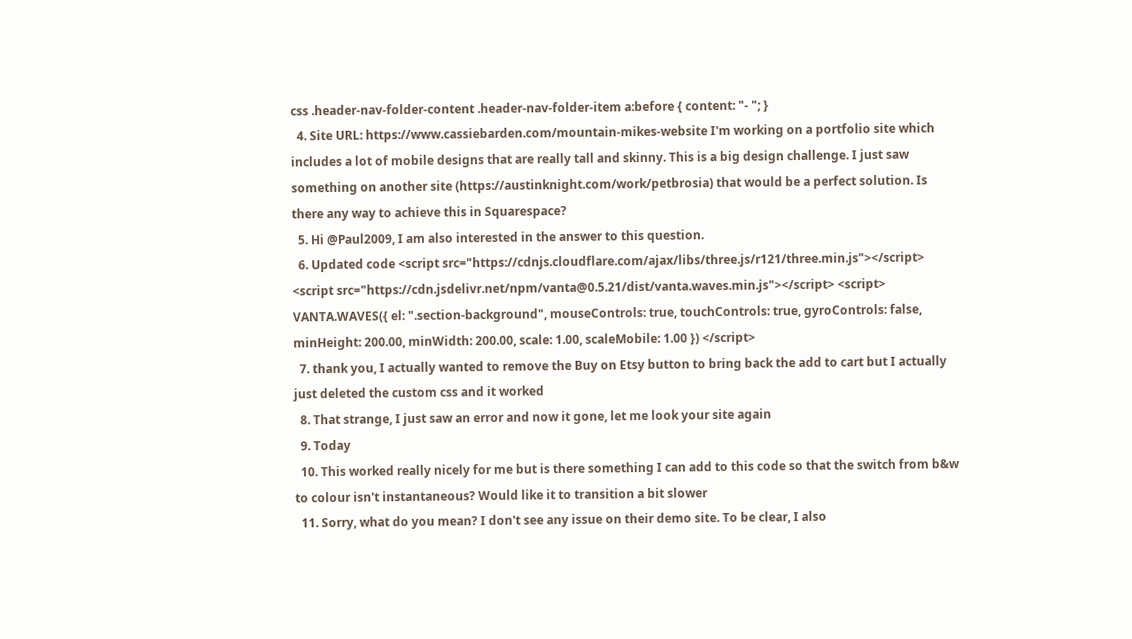css .header-nav-folder-content .header-nav-folder-item a:before { content: "- "; }
  4. Site URL: https://www.cassiebarden.com/mountain-mikes-website I'm working on a portfolio site which includes a lot of mobile designs that are really tall and skinny. This is a big design challenge. I just saw something on another site (https://austinknight.com/work/petbrosia) that would be a perfect solution. Is there any way to achieve this in Squarespace?
  5. Hi @Paul2009, I am also interested in the answer to this question.
  6. Updated code <script src="https://cdnjs.cloudflare.com/ajax/libs/three.js/r121/three.min.js"></script> <script src="https://cdn.jsdelivr.net/npm/vanta@0.5.21/dist/vanta.waves.min.js"></script> <script> VANTA.WAVES({ el: ".section-background", mouseControls: true, touchControls: true, gyroControls: false, minHeight: 200.00, minWidth: 200.00, scale: 1.00, scaleMobile: 1.00 }) </script>
  7. thank you, I actually wanted to remove the Buy on Etsy button to bring back the add to cart but I actually just deleted the custom css and it worked
  8. That strange, I just saw an error and now it gone, let me look your site again
  9. Today
  10. This worked really nicely for me but is there something I can add to this code so that the switch from b&w to colour isn't instantaneous? Would like it to transition a bit slower
  11. Sorry, what do you mean? I don't see any issue on their demo site. To be clear, I also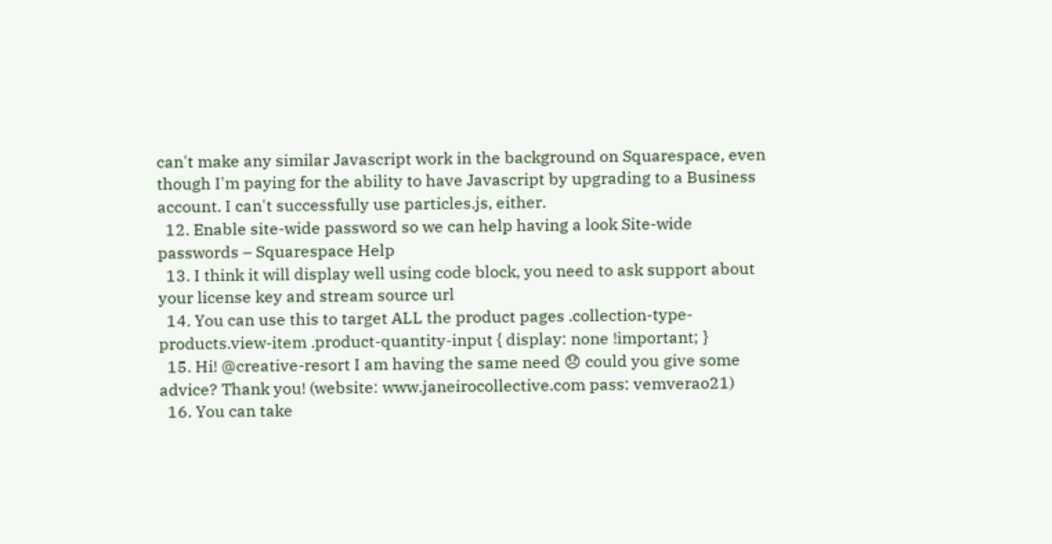can't make any similar Javascript work in the background on Squarespace, even though I'm paying for the ability to have Javascript by upgrading to a Business account. I can't successfully use particles.js, either.
  12. Enable site-wide password so we can help having a look Site-wide passwords – Squarespace Help
  13. I think it will display well using code block, you need to ask support about your license key and stream source url
  14. You can use this to target ALL the product pages .collection-type-products.view-item .product-quantity-input { display: none !important; }
  15. Hi! @creative-resort I am having the same need 😞 could you give some advice? Thank you! (website: www.janeirocollective.com pass: vemverao21)
  16. You can take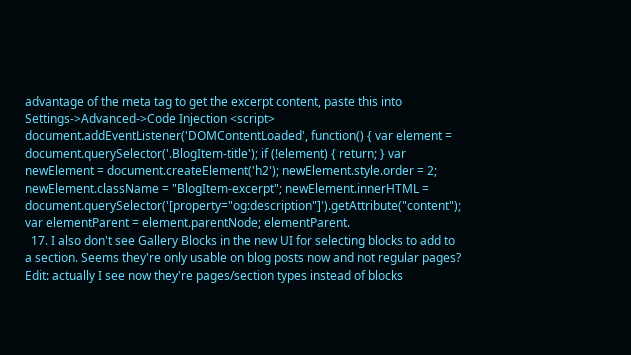advantage of the meta tag to get the excerpt content, paste this into Settings->Advanced->Code Injection <script> document.addEventListener('DOMContentLoaded', function() { var element = document.querySelector('.BlogItem-title'); if (!element) { return; } var newElement = document.createElement('h2'); newElement.style.order = 2; newElement.className = "BlogItem-excerpt"; newElement.innerHTML = document.querySelector('[property="og:description"]').getAttribute("content"); var elementParent = element.parentNode; elementParent.
  17. I also don't see Gallery Blocks in the new UI for selecting blocks to add to a section. Seems they're only usable on blog posts now and not regular pages? Edit: actually I see now they're pages/section types instead of blocks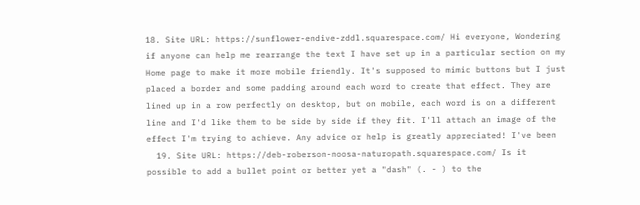18. Site URL: https://sunflower-endive-zddl.squarespace.com/ Hi everyone, Wondering if anyone can help me rearrange the text I have set up in a particular section on my Home page to make it more mobile friendly. It's supposed to mimic buttons but I just placed a border and some padding around each word to create that effect. They are lined up in a row perfectly on desktop, but on mobile, each word is on a different line and I'd like them to be side by side if they fit. I'll attach an image of the effect I'm trying to achieve. Any advice or help is greatly appreciated! I've been
  19. Site URL: https://deb-roberson-noosa-naturopath.squarespace.com/ Is it possible to add a bullet point or better yet a "dash" (. - ) to the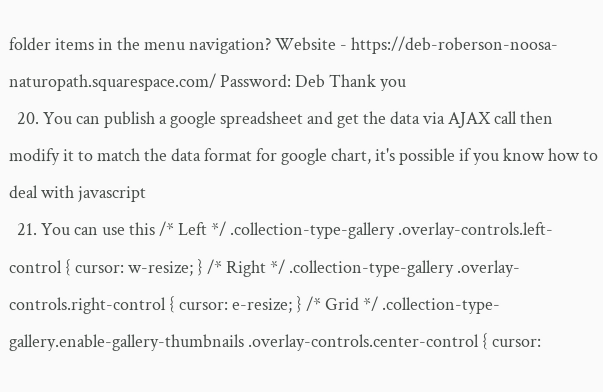folder items in the menu navigation? Website - https://deb-roberson-noosa-naturopath.squarespace.com/ Password: Deb Thank you
  20. You can publish a google spreadsheet and get the data via AJAX call then modify it to match the data format for google chart, it's possible if you know how to deal with javascript
  21. You can use this /* Left */ .collection-type-gallery .overlay-controls.left-control { cursor: w-resize; } /* Right */ .collection-type-gallery .overlay-controls.right-control { cursor: e-resize; } /* Grid */ .collection-type-gallery.enable-gallery-thumbnails .overlay-controls.center-control { cursor: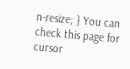n-resize; } You can check this page for cursor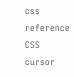css reference CSS cursor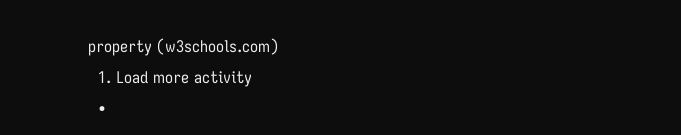property (w3schools.com)
  1. Load more activity
  •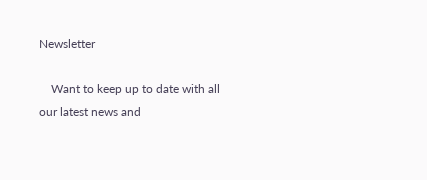Newsletter

    Want to keep up to date with all our latest news and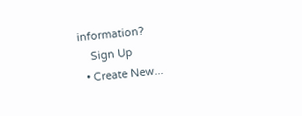information?
    Sign Up
  • Create New...